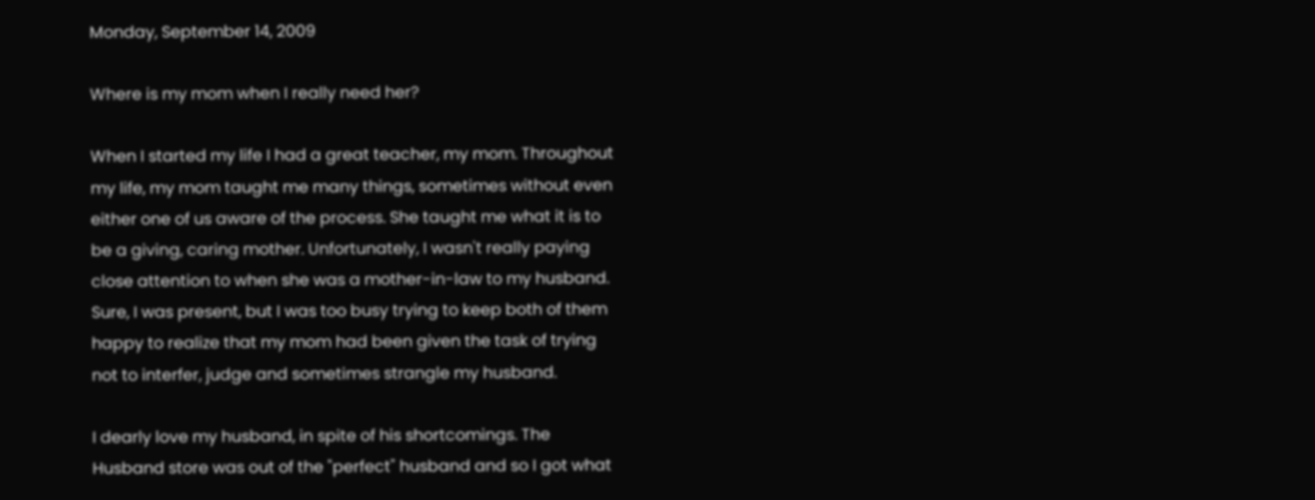Monday, September 14, 2009

Where is my mom when I really need her?

When I started my life I had a great teacher, my mom. Throughout my life, my mom taught me many things, sometimes without even either one of us aware of the process. She taught me what it is to be a giving, caring mother. Unfortunately, I wasn't really paying close attention to when she was a mother-in-law to my husband. Sure, I was present, but I was too busy trying to keep both of them happy to realize that my mom had been given the task of trying not to interfer, judge and sometimes strangle my husband.

I dearly love my husband, in spite of his shortcomings. The Husband store was out of the "perfect" husband and so I got what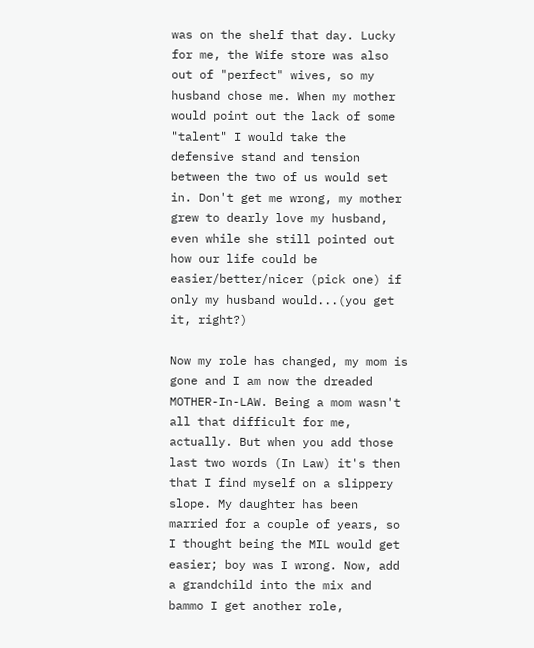was on the shelf that day. Lucky for me, the Wife store was also out of "perfect" wives, so my husband chose me. When my mother would point out the lack of some "talent" I would take the defensive stand and tension between the two of us would set in. Don't get me wrong, my mother grew to dearly love my husband, even while she still pointed out how our life could be easier/better/nicer (pick one) if only my husband would...(you get it, right?)

Now my role has changed, my mom is gone and I am now the dreaded MOTHER-In-LAW. Being a mom wasn't all that difficult for me, actually. But when you add those last two words (In Law) it's then that I find myself on a slippery slope. My daughter has been married for a couple of years, so I thought being the MIL would get easier; boy was I wrong. Now, add a grandchild into the mix and bammo I get another role,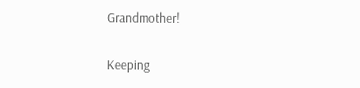Grandmother!

Keeping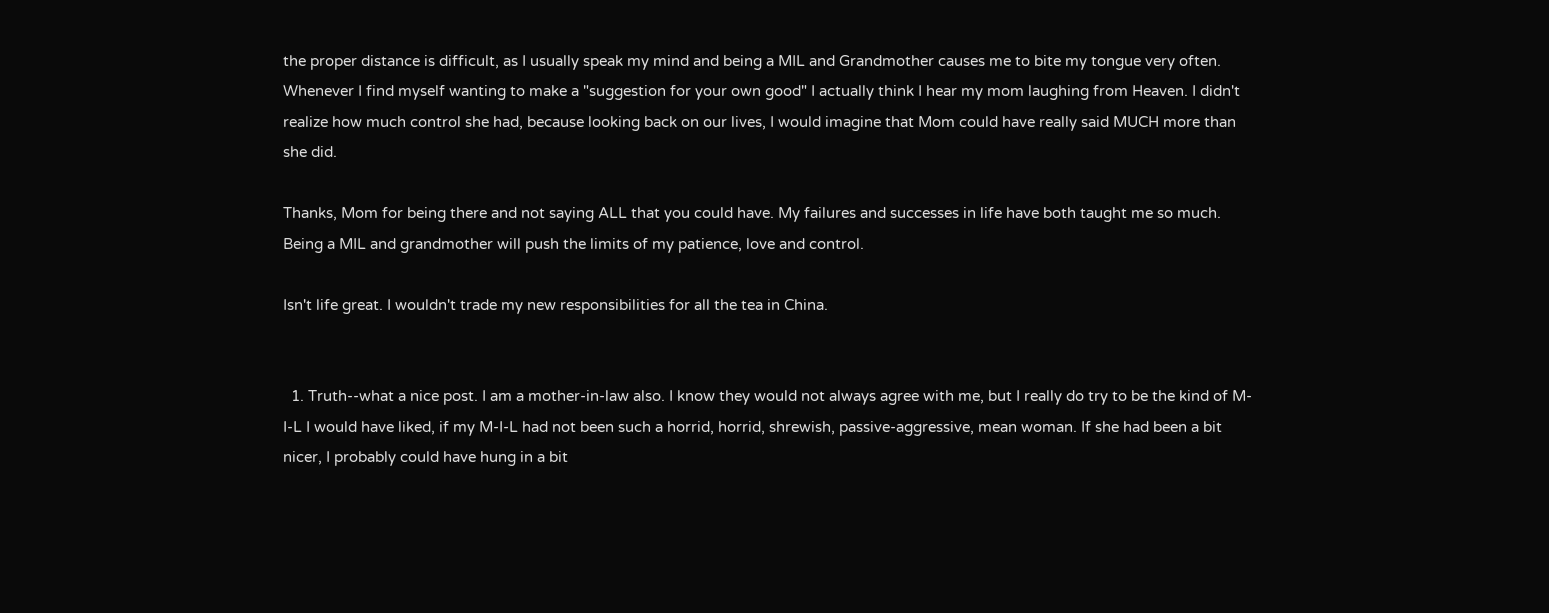the proper distance is difficult, as I usually speak my mind and being a MIL and Grandmother causes me to bite my tongue very often. Whenever I find myself wanting to make a "suggestion for your own good" I actually think I hear my mom laughing from Heaven. I didn't realize how much control she had, because looking back on our lives, I would imagine that Mom could have really said MUCH more than she did.

Thanks, Mom for being there and not saying ALL that you could have. My failures and successes in life have both taught me so much. Being a MIL and grandmother will push the limits of my patience, love and control.

Isn't life great. I wouldn't trade my new responsibilities for all the tea in China.


  1. Truth--what a nice post. I am a mother-in-law also. I know they would not always agree with me, but I really do try to be the kind of M-I-L I would have liked, if my M-I-L had not been such a horrid, horrid, shrewish, passive-aggressive, mean woman. If she had been a bit nicer, I probably could have hung in a bit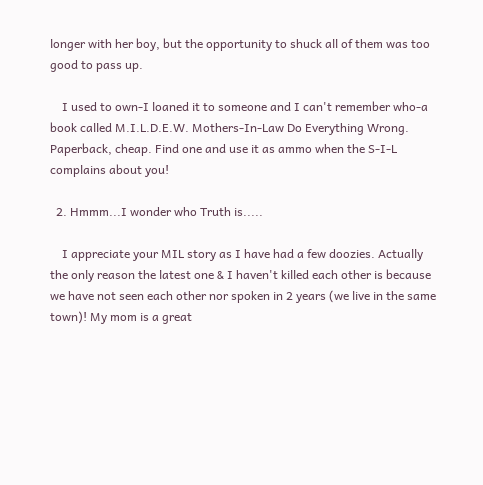longer with her boy, but the opportunity to shuck all of them was too good to pass up.

    I used to own-I loaned it to someone and I can't remember who-a book called M.I.L.D.E.W. Mothers-In-Law Do Everything Wrong. Paperback, cheap. Find one and use it as ammo when the S-I-L complains about you!

  2. Hmmm...I wonder who Truth is.....

    I appreciate your MIL story as I have had a few doozies. Actually the only reason the latest one & I haven't killed each other is because we have not seen each other nor spoken in 2 years (we live in the same town)! My mom is a great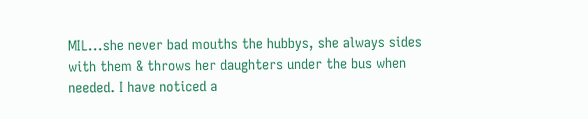MIL...she never bad mouths the hubbys, she always sides with them & throws her daughters under the bus when needed. I have noticed a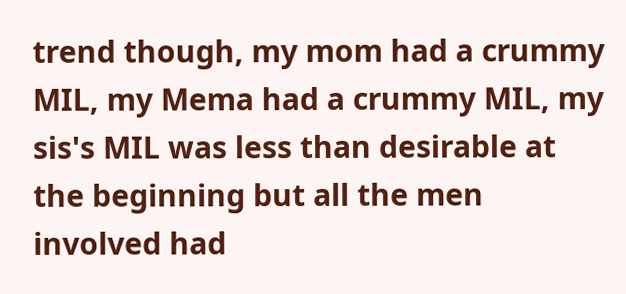trend though, my mom had a crummy MIL, my Mema had a crummy MIL, my sis's MIL was less than desirable at the beginning but all the men involved had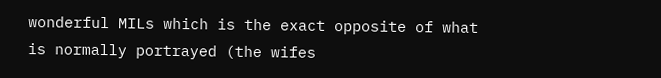wonderful MILs which is the exact opposite of what is normally portrayed (the wifes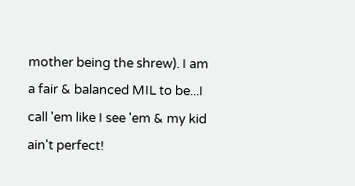mother being the shrew). I am a fair & balanced MIL to be...I call 'em like I see 'em & my kid ain't perfect!